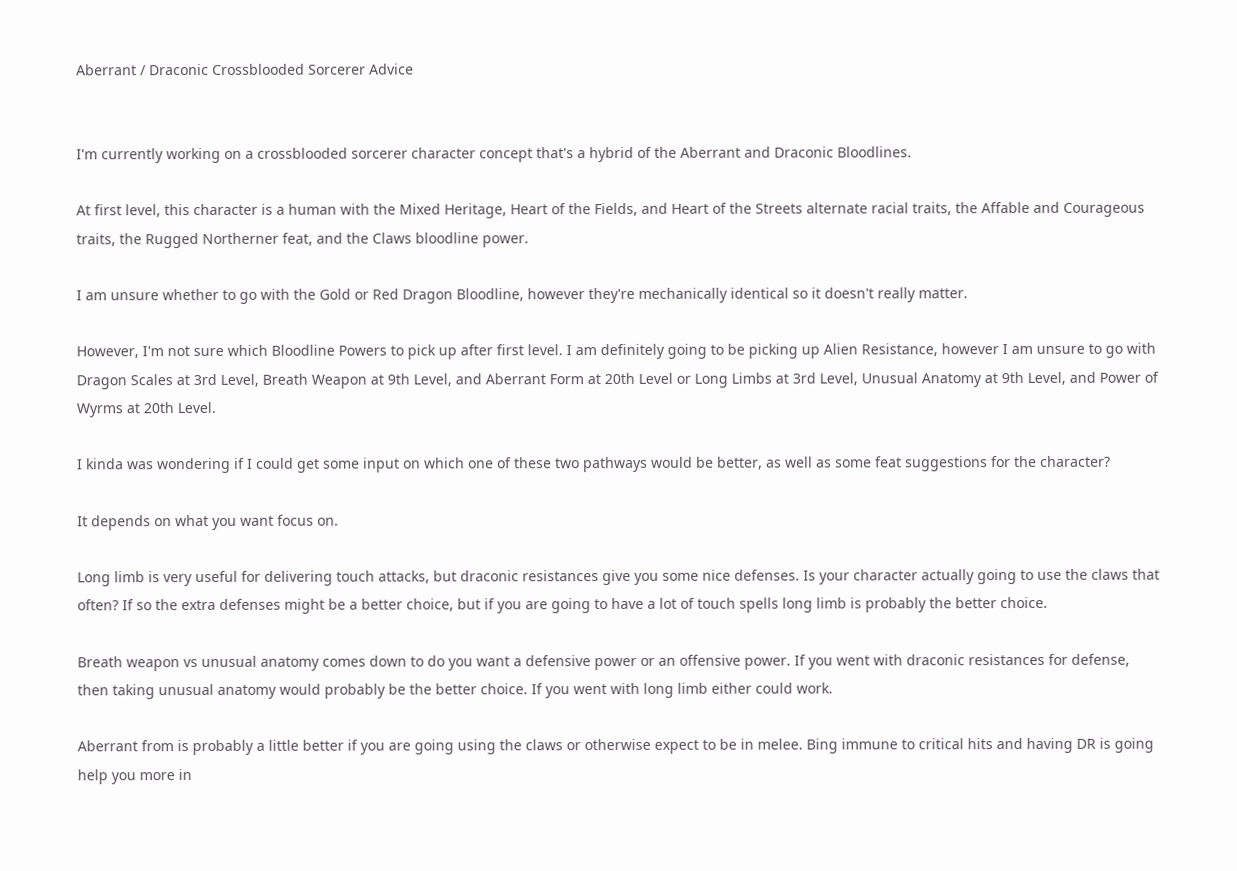Aberrant / Draconic Crossblooded Sorcerer Advice


I'm currently working on a crossblooded sorcerer character concept that's a hybrid of the Aberrant and Draconic Bloodlines.

At first level, this character is a human with the Mixed Heritage, Heart of the Fields, and Heart of the Streets alternate racial traits, the Affable and Courageous traits, the Rugged Northerner feat, and the Claws bloodline power.

I am unsure whether to go with the Gold or Red Dragon Bloodline, however they're mechanically identical so it doesn't really matter.

However, I'm not sure which Bloodline Powers to pick up after first level. I am definitely going to be picking up Alien Resistance, however I am unsure to go with Dragon Scales at 3rd Level, Breath Weapon at 9th Level, and Aberrant Form at 20th Level or Long Limbs at 3rd Level, Unusual Anatomy at 9th Level, and Power of Wyrms at 20th Level.

I kinda was wondering if I could get some input on which one of these two pathways would be better, as well as some feat suggestions for the character?

It depends on what you want focus on.

Long limb is very useful for delivering touch attacks, but draconic resistances give you some nice defenses. Is your character actually going to use the claws that often? If so the extra defenses might be a better choice, but if you are going to have a lot of touch spells long limb is probably the better choice.

Breath weapon vs unusual anatomy comes down to do you want a defensive power or an offensive power. If you went with draconic resistances for defense, then taking unusual anatomy would probably be the better choice. If you went with long limb either could work.

Aberrant from is probably a little better if you are going using the claws or otherwise expect to be in melee. Bing immune to critical hits and having DR is going help you more in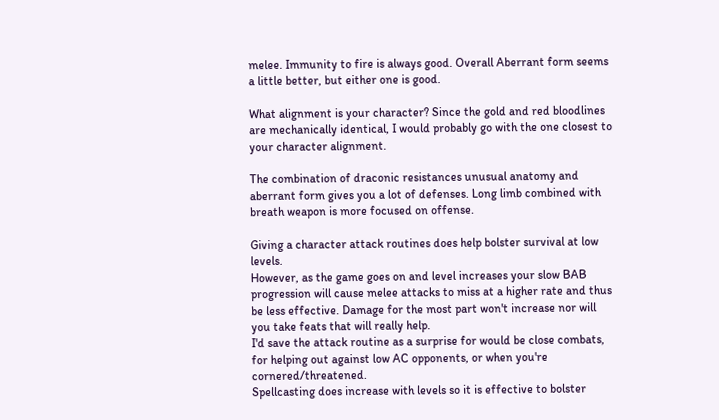melee. Immunity to fire is always good. Overall Aberrant form seems a little better, but either one is good.

What alignment is your character? Since the gold and red bloodlines are mechanically identical, I would probably go with the one closest to your character alignment.

The combination of draconic resistances unusual anatomy and aberrant form gives you a lot of defenses. Long limb combined with breath weapon is more focused on offense.

Giving a character attack routines does help bolster survival at low levels.
However, as the game goes on and level increases your slow BAB progression will cause melee attacks to miss at a higher rate and thus be less effective. Damage for the most part won't increase nor will you take feats that will really help.
I'd save the attack routine as a surprise for would be close combats, for helping out against low AC opponents, or when you're cornered/threatened.
Spellcasting does increase with levels so it is effective to bolster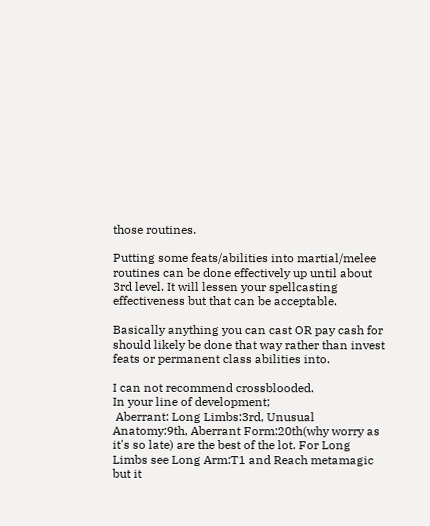those routines.

Putting some feats/abilities into martial/melee routines can be done effectively up until about 3rd level. It will lessen your spellcasting effectiveness but that can be acceptable.

Basically anything you can cast OR pay cash for should likely be done that way rather than invest feats or permanent class abilities into.

I can not recommend crossblooded.
In your line of development;
 Aberrant: Long Limbs:3rd, Unusual Anatomy:9th, Aberrant Form:20th(why worry as it's so late) are the best of the lot. For Long Limbs see Long Arm:T1 and Reach metamagic but it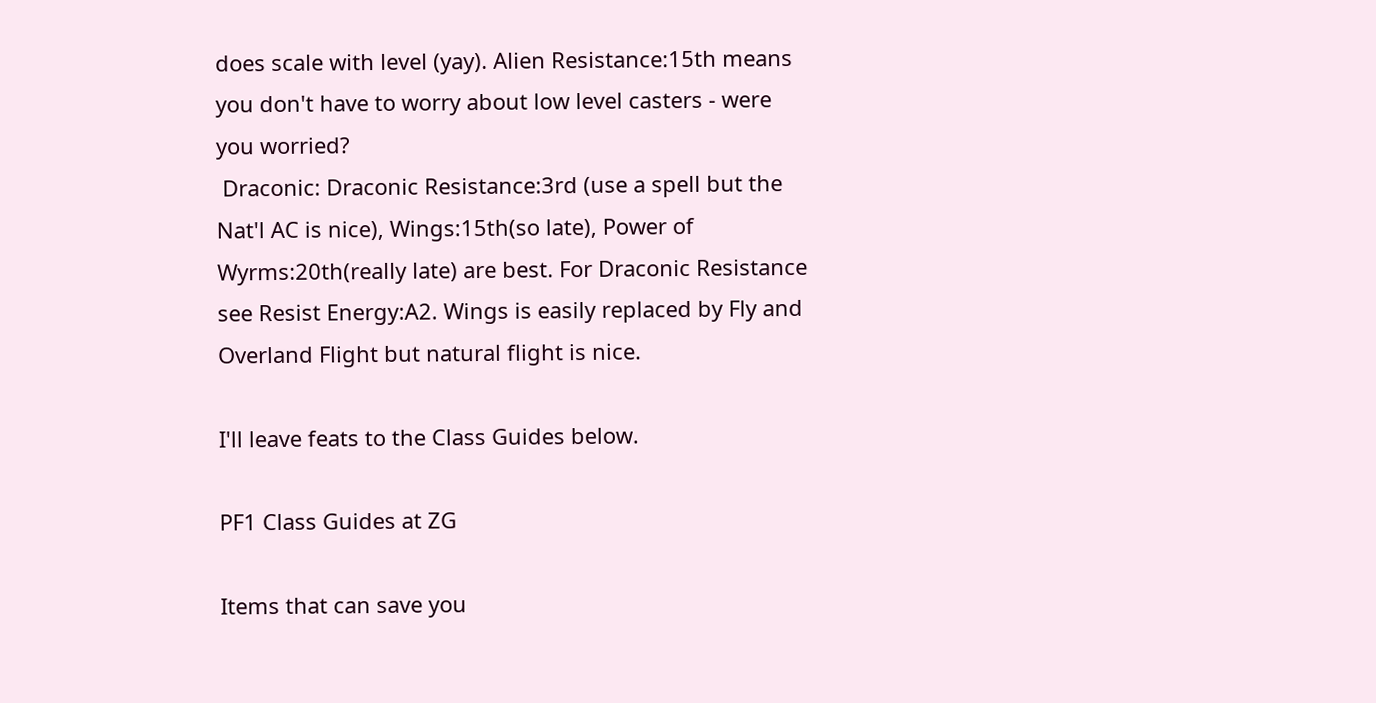does scale with level (yay). Alien Resistance:15th means you don't have to worry about low level casters - were you worried?
 Draconic: Draconic Resistance:3rd (use a spell but the Nat'l AC is nice), Wings:15th(so late), Power of Wyrms:20th(really late) are best. For Draconic Resistance see Resist Energy:A2. Wings is easily replaced by Fly and Overland Flight but natural flight is nice.

I'll leave feats to the Class Guides below.

PF1 Class Guides at ZG

Items that can save you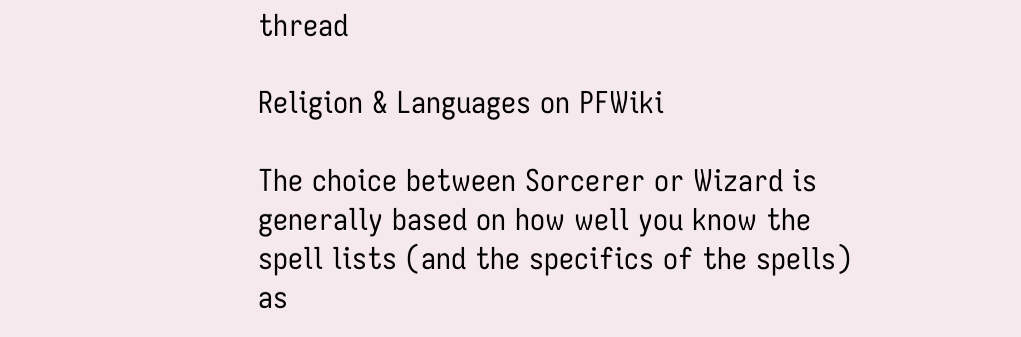thread

Religion & Languages on PFWiki

The choice between Sorcerer or Wizard is generally based on how well you know the spell lists (and the specifics of the spells) as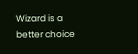Wizard is a better choice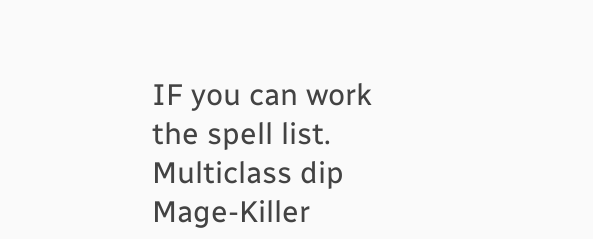IF you can work the spell list.
Multiclass dip Mage-Killer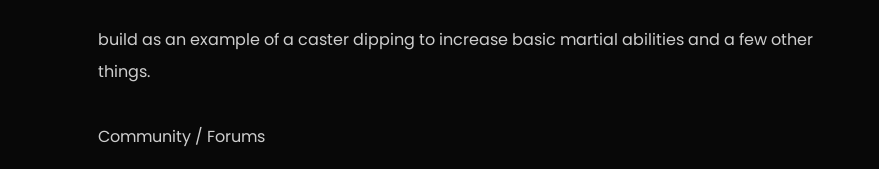build as an example of a caster dipping to increase basic martial abilities and a few other things.

Community / Forums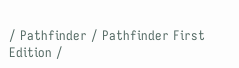/ Pathfinder / Pathfinder First Edition /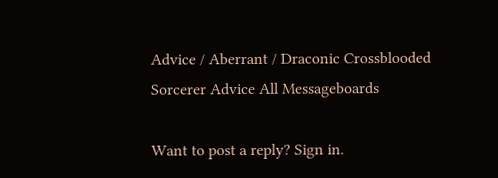Advice / Aberrant / Draconic Crossblooded Sorcerer Advice All Messageboards

Want to post a reply? Sign in.